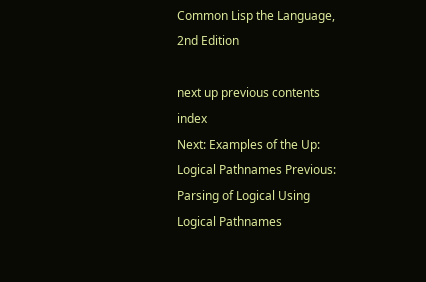Common Lisp the Language, 2nd Edition

next up previous contents index
Next: Examples of the Up: Logical Pathnames Previous: Parsing of Logical Using Logical Pathnames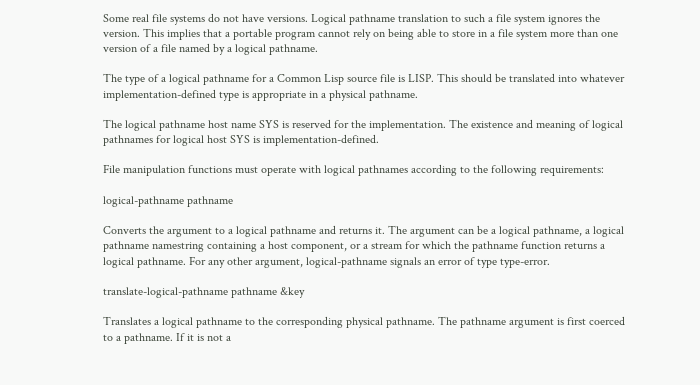Some real file systems do not have versions. Logical pathname translation to such a file system ignores the version. This implies that a portable program cannot rely on being able to store in a file system more than one version of a file named by a logical pathname.

The type of a logical pathname for a Common Lisp source file is LISP. This should be translated into whatever implementation-defined type is appropriate in a physical pathname.

The logical pathname host name SYS is reserved for the implementation. The existence and meaning of logical pathnames for logical host SYS is implementation-defined.

File manipulation functions must operate with logical pathnames according to the following requirements:

logical-pathname pathname

Converts the argument to a logical pathname and returns it. The argument can be a logical pathname, a logical pathname namestring containing a host component, or a stream for which the pathname function returns a logical pathname. For any other argument, logical-pathname signals an error of type type-error.

translate-logical-pathname pathname &key

Translates a logical pathname to the corresponding physical pathname. The pathname argument is first coerced to a pathname. If it is not a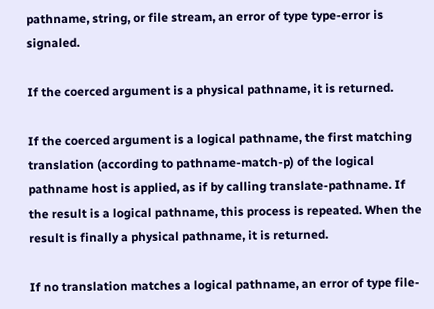pathname, string, or file stream, an error of type type-error is signaled.

If the coerced argument is a physical pathname, it is returned.

If the coerced argument is a logical pathname, the first matching translation (according to pathname-match-p) of the logical pathname host is applied, as if by calling translate-pathname. If the result is a logical pathname, this process is repeated. When the result is finally a physical pathname, it is returned.

If no translation matches a logical pathname, an error of type file-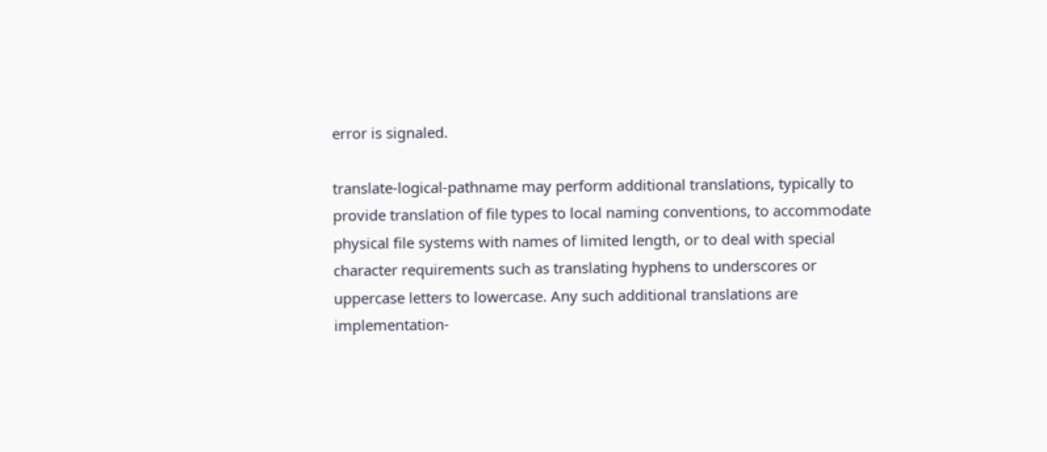error is signaled.

translate-logical-pathname may perform additional translations, typically to provide translation of file types to local naming conventions, to accommodate physical file systems with names of limited length, or to deal with special character requirements such as translating hyphens to underscores or uppercase letters to lowercase. Any such additional translations are implementation-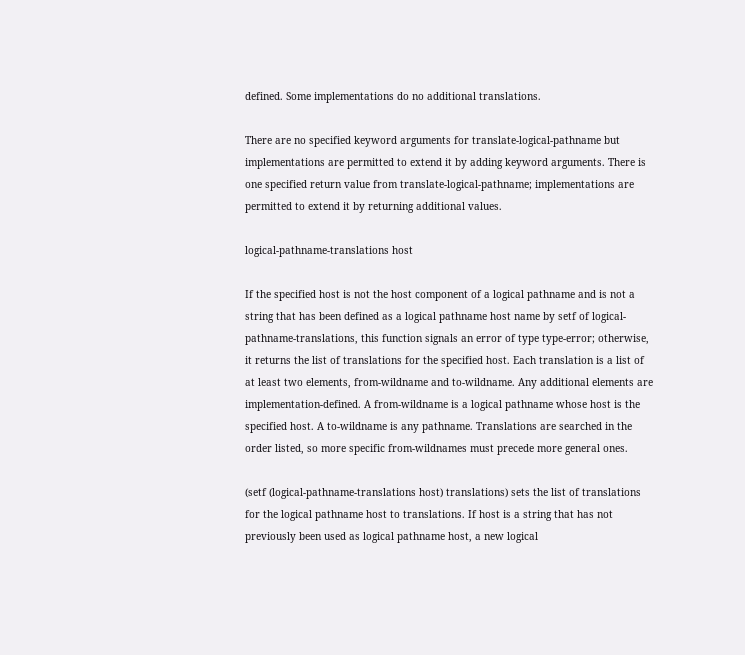defined. Some implementations do no additional translations.

There are no specified keyword arguments for translate-logical-pathname but implementations are permitted to extend it by adding keyword arguments. There is one specified return value from translate-logical-pathname; implementations are permitted to extend it by returning additional values.

logical-pathname-translations host

If the specified host is not the host component of a logical pathname and is not a string that has been defined as a logical pathname host name by setf of logical-pathname-translations, this function signals an error of type type-error; otherwise, it returns the list of translations for the specified host. Each translation is a list of at least two elements, from-wildname and to-wildname. Any additional elements are implementation-defined. A from-wildname is a logical pathname whose host is the specified host. A to-wildname is any pathname. Translations are searched in the order listed, so more specific from-wildnames must precede more general ones.

(setf (logical-pathname-translations host) translations) sets the list of translations for the logical pathname host to translations. If host is a string that has not previously been used as logical pathname host, a new logical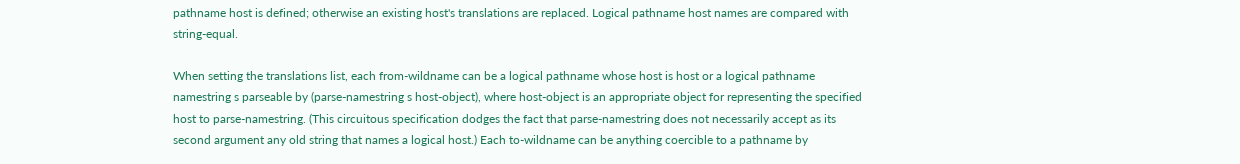pathname host is defined; otherwise an existing host's translations are replaced. Logical pathname host names are compared with string-equal.

When setting the translations list, each from-wildname can be a logical pathname whose host is host or a logical pathname namestring s parseable by (parse-namestring s host-object), where host-object is an appropriate object for representing the specified host to parse-namestring. (This circuitous specification dodges the fact that parse-namestring does not necessarily accept as its second argument any old string that names a logical host.) Each to-wildname can be anything coercible to a pathname by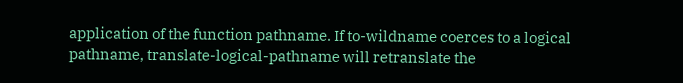application of the function pathname. If to-wildname coerces to a logical pathname, translate-logical-pathname will retranslate the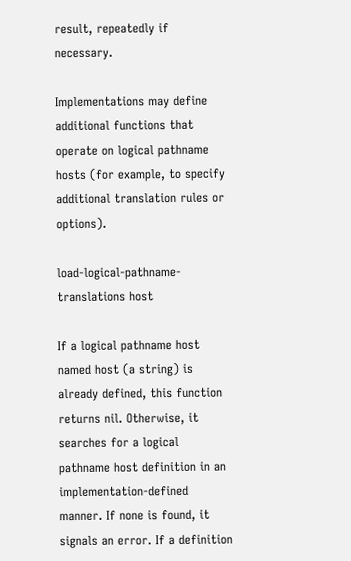result, repeatedly if necessary.

Implementations may define additional functions that operate on logical pathname hosts (for example, to specify additional translation rules or options).

load-logical-pathname-translations host

If a logical pathname host named host (a string) is already defined, this function returns nil. Otherwise, it searches for a logical pathname host definition in an implementation-defined manner. If none is found, it signals an error. If a definition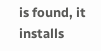is found, it installs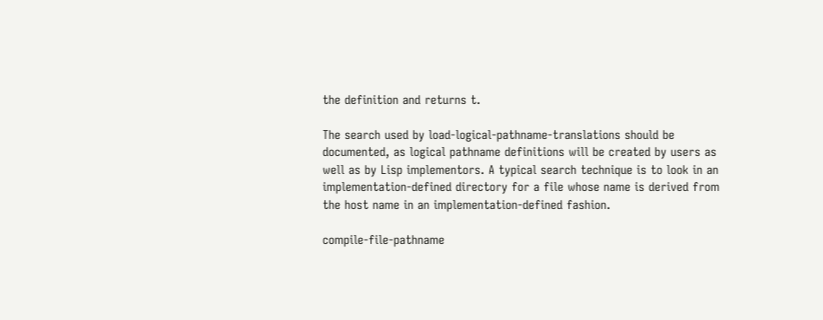the definition and returns t.

The search used by load-logical-pathname-translations should be documented, as logical pathname definitions will be created by users as well as by Lisp implementors. A typical search technique is to look in an implementation-defined directory for a file whose name is derived from the host name in an implementation-defined fashion.

compile-file-pathname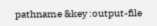pathname &key :output-file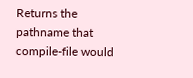Returns the pathname that compile-file would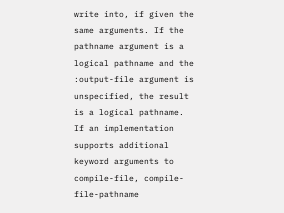write into, if given the same arguments. If the pathname argument is a logical pathname and the :output-file argument is unspecified, the result is a logical pathname. If an implementation supports additional keyword arguments to compile-file, compile-file-pathname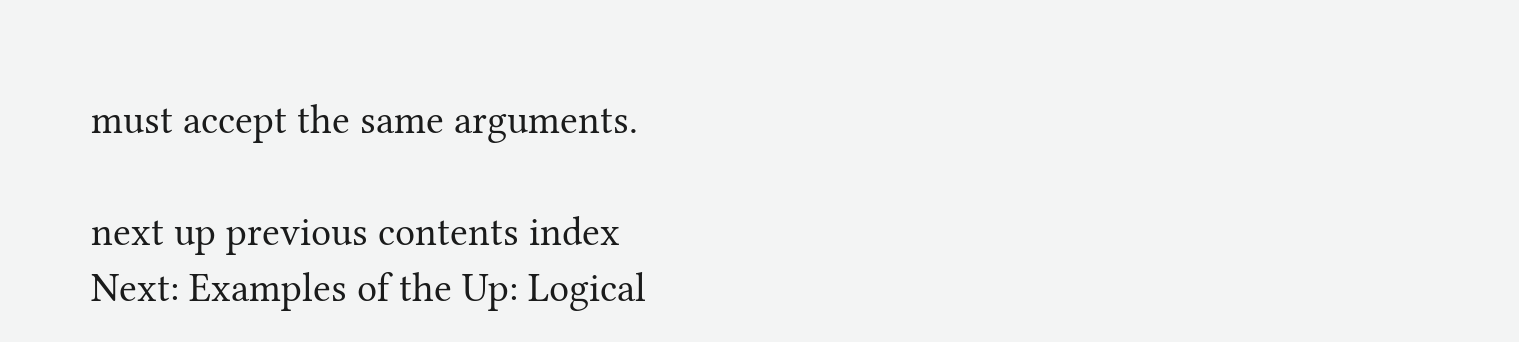must accept the same arguments.

next up previous contents index
Next: Examples of the Up: Logical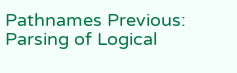Pathnames Previous: Parsing of Logical